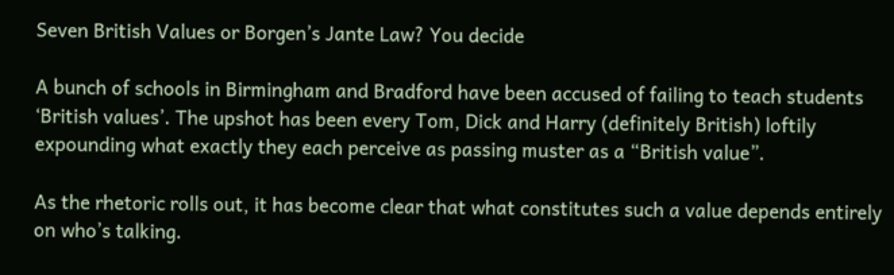Seven British Values or Borgen’s Jante Law? You decide

A bunch of schools in Birmingham and Bradford have been accused of failing to teach students ‘British values’. The upshot has been every Tom, Dick and Harry (definitely British) loftily expounding what exactly they each perceive as passing muster as a “British value”.

As the rhetoric rolls out, it has become clear that what constitutes such a value depends entirely on who’s talking.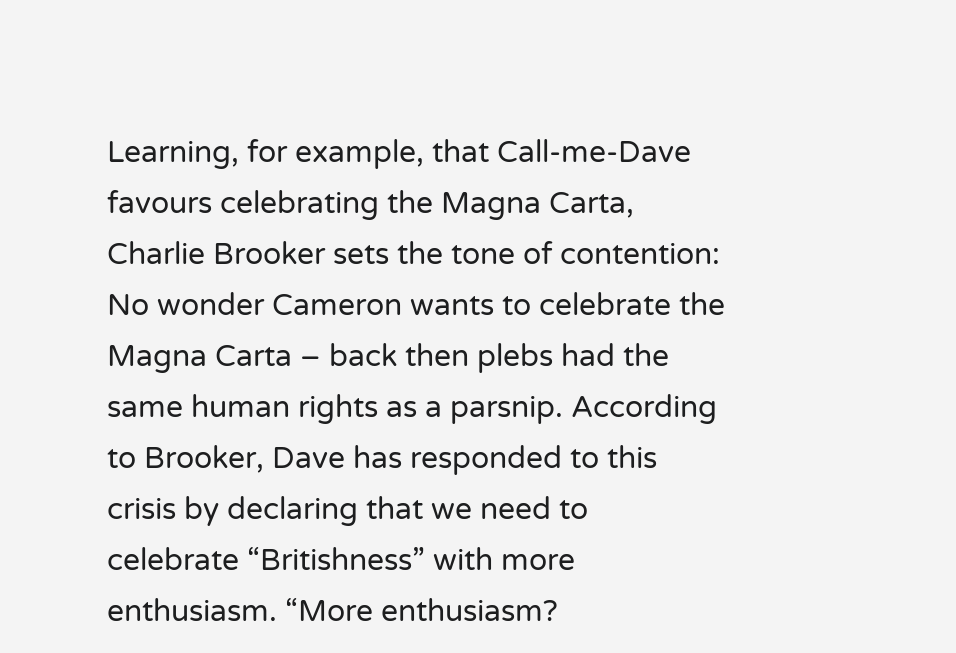Learning, for example, that Call-me-Dave favours celebrating the Magna Carta, Charlie Brooker sets the tone of contention: No wonder Cameron wants to celebrate the Magna Carta – back then plebs had the same human rights as a parsnip. According to Brooker, Dave has responded to this crisis by declaring that we need to celebrate “Britishness” with more enthusiasm. “More enthusiasm?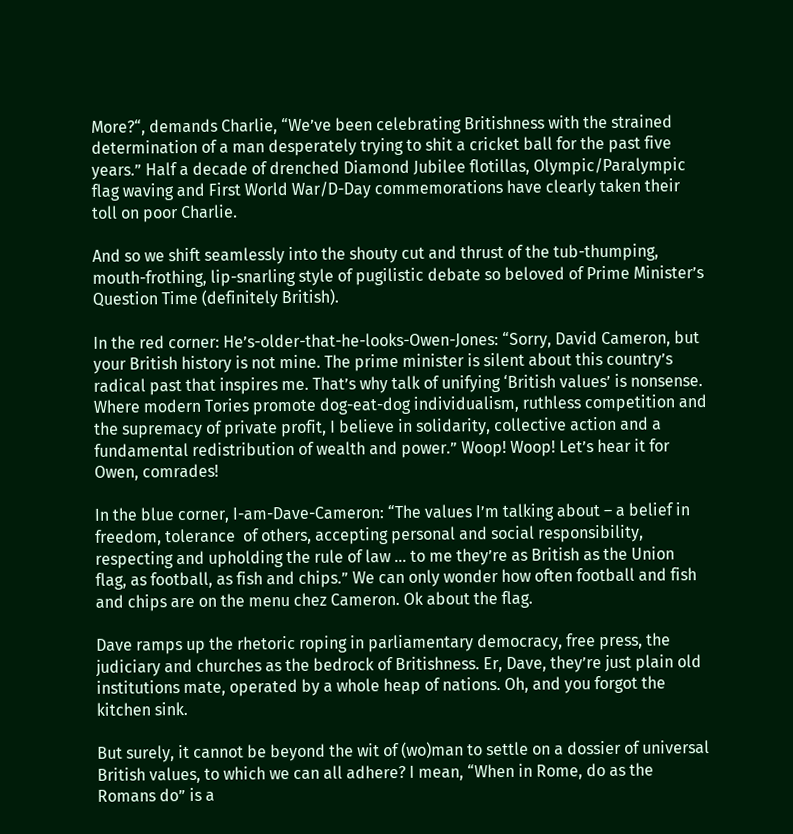More?“, demands Charlie, “We’ve been celebrating Britishness with the strained determination of a man desperately trying to shit a cricket ball for the past five years.” Half a decade of drenched Diamond Jubilee flotillas, Olympic/Paralympic flag waving and First World War/D-Day commemorations have clearly taken their toll on poor Charlie.

And so we shift seamlessly into the shouty cut and thrust of the tub-thumping, mouth-frothing, lip-snarling style of pugilistic debate so beloved of Prime Minister’s Question Time (definitely British).

In the red corner: He’s-older-that-he-looks-Owen-Jones: “Sorry, David Cameron, but your British history is not mine. The prime minister is silent about this country’s radical past that inspires me. That’s why talk of unifying ‘British values’ is nonsense. Where modern Tories promote dog-eat-dog individualism, ruthless competition and the supremacy of private profit, I believe in solidarity, collective action and a fundamental redistribution of wealth and power.” Woop! Woop! Let’s hear it for Owen, comrades!

In the blue corner, I-am-Dave-Cameron: “The values I’m talking about – a belief in freedom, tolerance  of others, accepting personal and social responsibility, respecting and upholding the rule of law … to me they’re as British as the Union flag, as football, as fish and chips.” We can only wonder how often football and fish and chips are on the menu chez Cameron. Ok about the flag.

Dave ramps up the rhetoric roping in parliamentary democracy, free press, the judiciary and churches as the bedrock of Britishness. Er, Dave, they’re just plain old institutions mate, operated by a whole heap of nations. Oh, and you forgot the kitchen sink.

But surely, it cannot be beyond the wit of (wo)man to settle on a dossier of universal British values, to which we can all adhere? I mean, “When in Rome, do as the Romans do” is a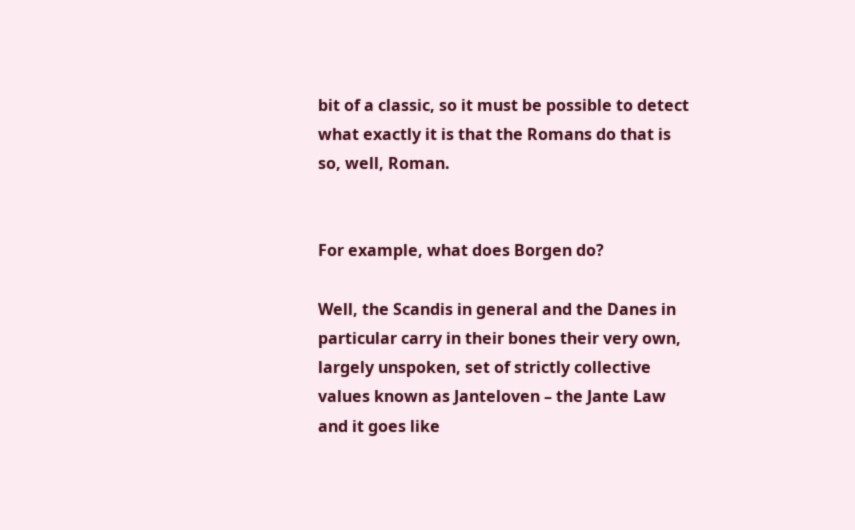bit of a classic, so it must be possible to detect what exactly it is that the Romans do that is so, well, Roman.


For example, what does Borgen do?

Well, the Scandis in general and the Danes in particular carry in their bones their very own, largely unspoken, set of strictly collective values known as Janteloven – the Jante Law and it goes like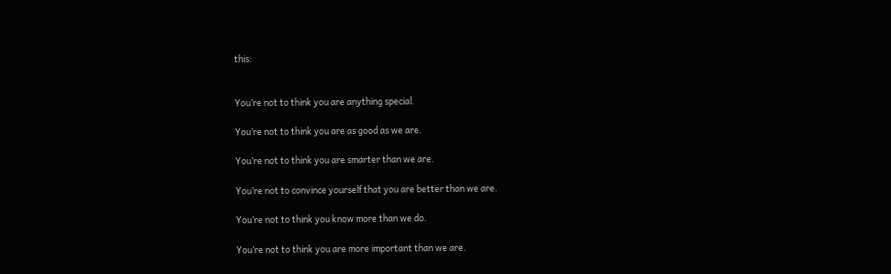this:


You’re not to think you are anything special.

You’re not to think you are as good as we are.

You’re not to think you are smarter than we are.

You’re not to convince yourself that you are better than we are.

You’re not to think you know more than we do.

You’re not to think you are more important than we are.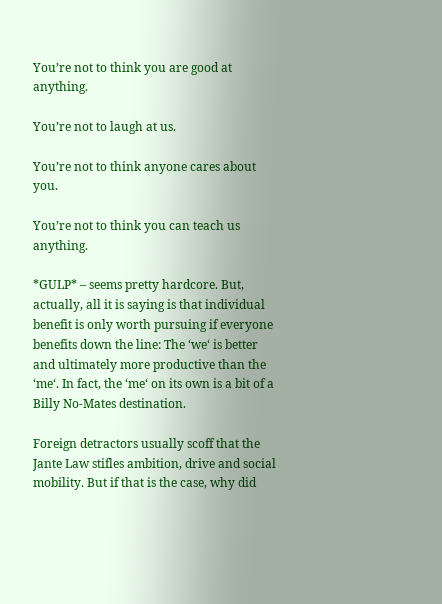You’re not to think you are good at anything.

You’re not to laugh at us.

You’re not to think anyone cares about you.

You’re not to think you can teach us anything.

*GULP* – seems pretty hardcore. But, actually, all it is saying is that individual benefit is only worth pursuing if everyone benefits down the line: The ‘we‘ is better and ultimately more productive than the ‘me‘. In fact, the ‘me‘ on its own is a bit of a Billy No-Mates destination.

Foreign detractors usually scoff that the Jante Law stifles ambition, drive and social mobility. But if that is the case, why did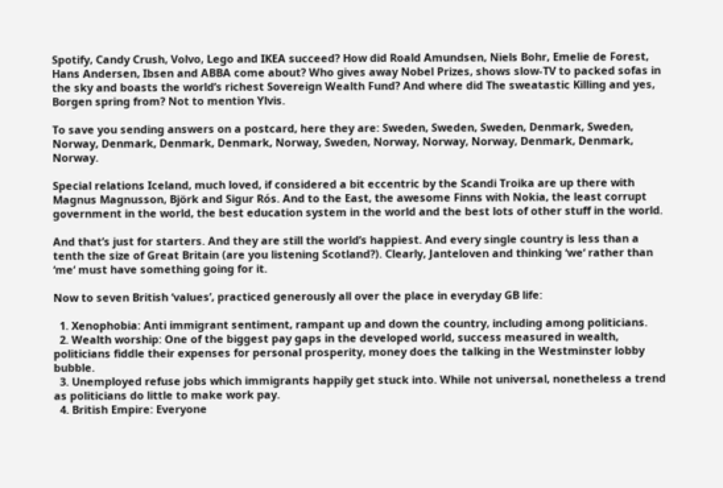Spotify, Candy Crush, Volvo, Lego and IKEA succeed? How did Roald Amundsen, Niels Bohr, Emelie de Forest, Hans Andersen, Ibsen and ABBA come about? Who gives away Nobel Prizes, shows slow-TV to packed sofas in the sky and boasts the world’s richest Sovereign Wealth Fund? And where did The sweatastic Killing and yes, Borgen spring from? Not to mention Ylvis.

To save you sending answers on a postcard, here they are: Sweden, Sweden, Sweden, Denmark, Sweden, Norway, Denmark, Denmark, Denmark, Norway, Sweden, Norway, Norway, Norway, Denmark, Denmark, Norway.

Special relations Iceland, much loved, if considered a bit eccentric by the Scandi Troika are up there with Magnus Magnusson, Björk and Sigur Rós. And to the East, the awesome Finns with Nokia, the least corrupt government in the world, the best education system in the world and the best lots of other stuff in the world.

And that’s just for starters. And they are still the world’s happiest. And every single country is less than a tenth the size of Great Britain (are you listening Scotland?). Clearly, Janteloven and thinking ‘we‘ rather than ‘me‘ must have something going for it.

Now to seven British ‘values’, practiced generously all over the place in everyday GB life:

  1. Xenophobia: Anti immigrant sentiment, rampant up and down the country, including among politicians.
  2. Wealth worship: One of the biggest pay gaps in the developed world, success measured in wealth, politicians fiddle their expenses for personal prosperity, money does the talking in the Westminster lobby bubble.
  3. Unemployed refuse jobs which immigrants happily get stuck into. While not universal, nonetheless a trend as politicians do little to make work pay.
  4. British Empire: Everyone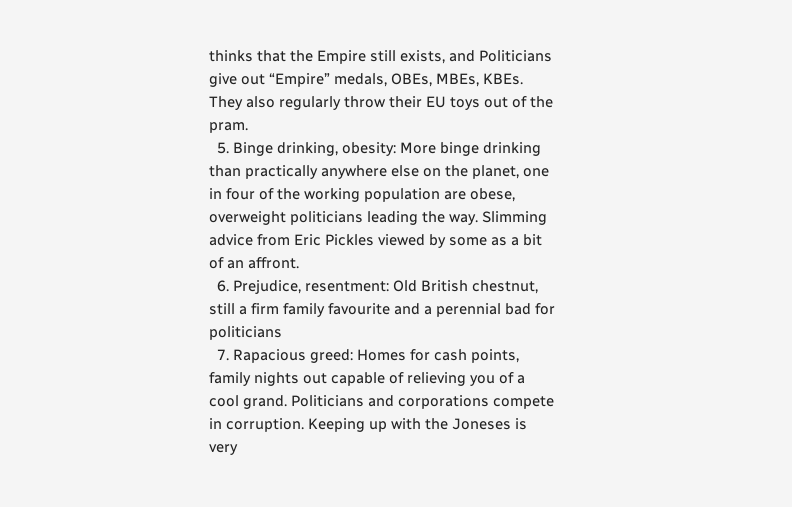thinks that the Empire still exists, and Politicians give out “Empire” medals, OBEs, MBEs, KBEs. They also regularly throw their EU toys out of the pram.
  5. Binge drinking, obesity: More binge drinking than practically anywhere else on the planet, one in four of the working population are obese, overweight politicians leading the way. Slimming advice from Eric Pickles viewed by some as a bit of an affront.
  6. Prejudice, resentment: Old British chestnut, still a firm family favourite and a perennial bad for politicians
  7. Rapacious greed: Homes for cash points, family nights out capable of relieving you of a cool grand. Politicians and corporations compete in corruption. Keeping up with the Joneses is very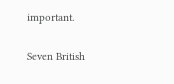important.

Seven British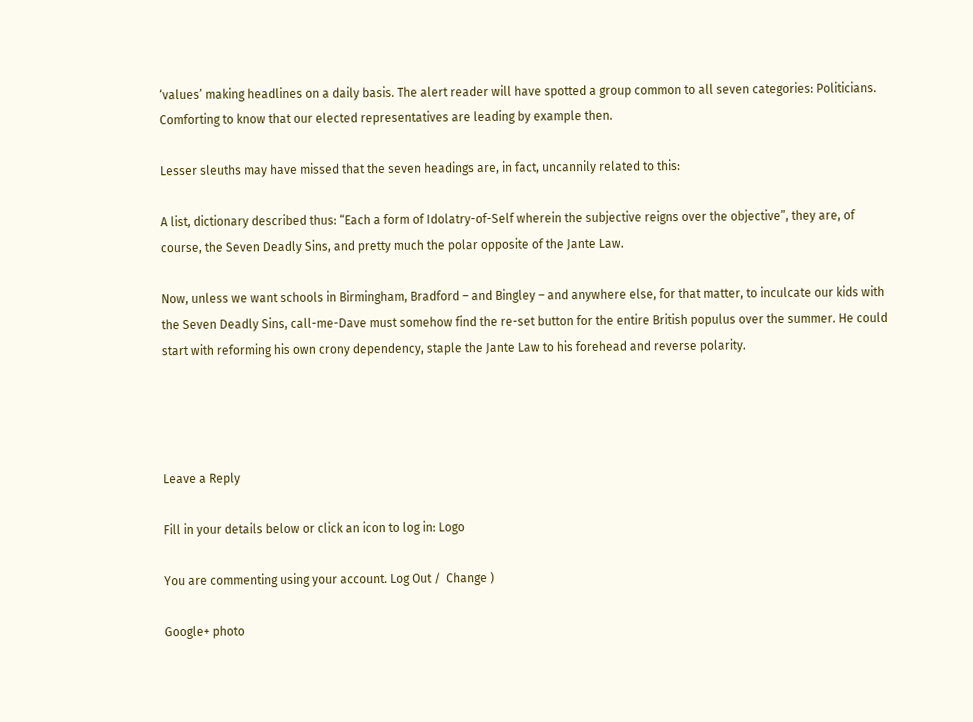‘values’ making headlines on a daily basis. The alert reader will have spotted a group common to all seven categories: Politicians. Comforting to know that our elected representatives are leading by example then.

Lesser sleuths may have missed that the seven headings are, in fact, uncannily related to this:

A list, dictionary described thus: “Each a form of Idolatry-of-Self wherein the subjective reigns over the objective”, they are, of course, the Seven Deadly Sins, and pretty much the polar opposite of the Jante Law.

Now, unless we want schools in Birmingham, Bradford – and Bingley – and anywhere else, for that matter, to inculcate our kids with the Seven Deadly Sins, call-me-Dave must somehow find the re-set button for the entire British populus over the summer. He could start with reforming his own crony dependency, staple the Jante Law to his forehead and reverse polarity.




Leave a Reply

Fill in your details below or click an icon to log in: Logo

You are commenting using your account. Log Out /  Change )

Google+ photo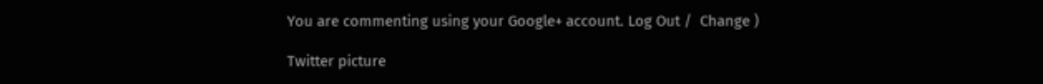You are commenting using your Google+ account. Log Out /  Change )

Twitter picture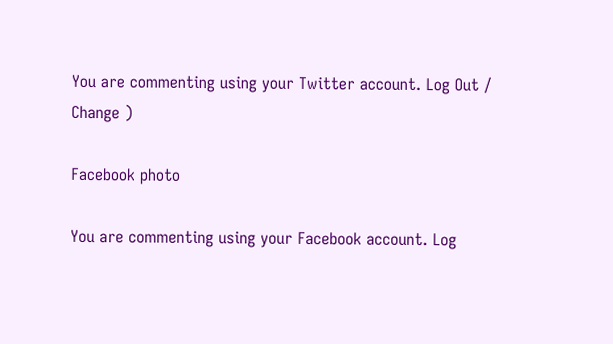You are commenting using your Twitter account. Log Out /  Change )

Facebook photo

You are commenting using your Facebook account. Log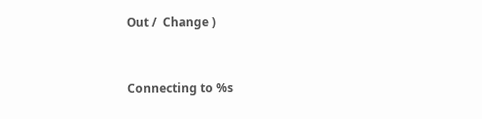Out /  Change )


Connecting to %s